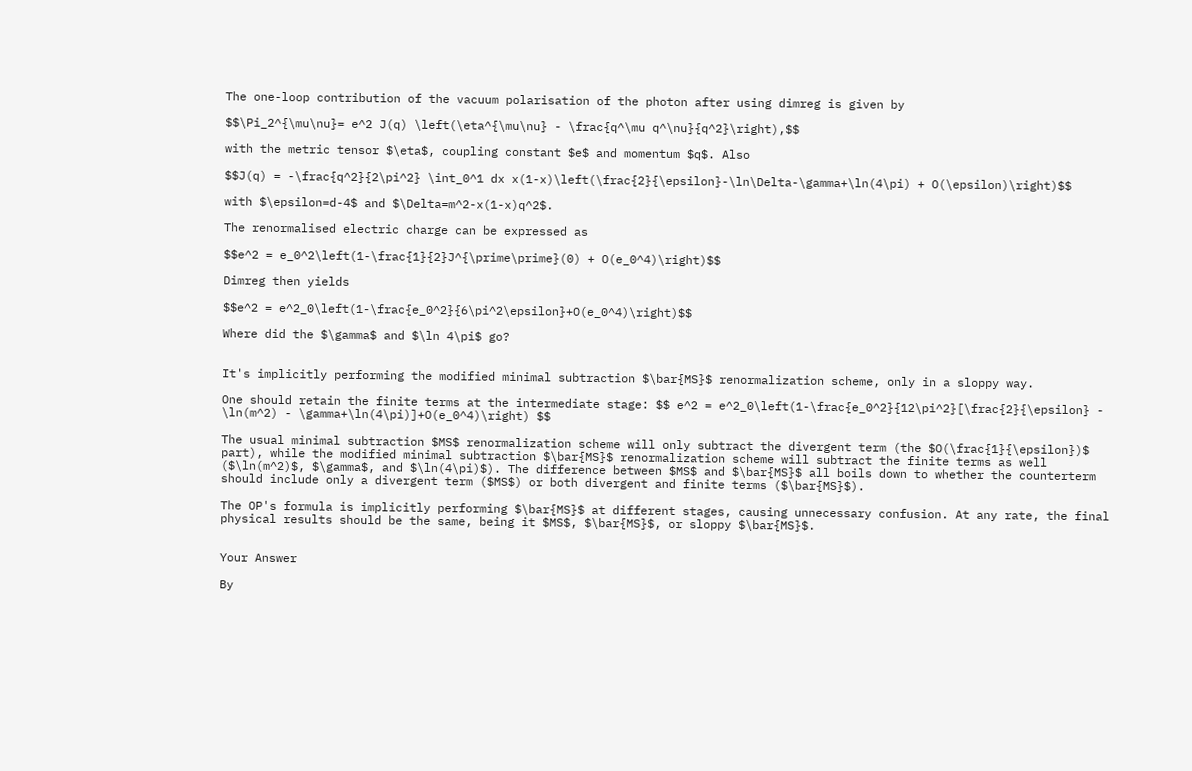The one-loop contribution of the vacuum polarisation of the photon after using dimreg is given by

$$\Pi_2^{\mu\nu}= e^2 J(q) \left(\eta^{\mu\nu} - \frac{q^\mu q^\nu}{q^2}\right),$$

with the metric tensor $\eta$, coupling constant $e$ and momentum $q$. Also

$$J(q) = -\frac{q^2}{2\pi^2} \int_0^1 dx x(1-x)\left(\frac{2}{\epsilon}-\ln\Delta-\gamma+\ln(4\pi) + O(\epsilon)\right)$$

with $\epsilon=d-4$ and $\Delta=m^2-x(1-x)q^2$.

The renormalised electric charge can be expressed as

$$e^2 = e_0^2\left(1-\frac{1}{2}J^{\prime\prime}(0) + O(e_0^4)\right)$$

Dimreg then yields

$$e^2 = e^2_0\left(1-\frac{e_0^2}{6\pi^2\epsilon}+O(e_0^4)\right)$$

Where did the $\gamma$ and $\ln 4\pi$ go?


It's implicitly performing the modified minimal subtraction $\bar{MS}$ renormalization scheme, only in a sloppy way.

One should retain the finite terms at the intermediate stage: $$ e^2 = e^2_0\left(1-\frac{e_0^2}{12\pi^2}[\frac{2}{\epsilon} - \ln(m^2) - \gamma+\ln(4\pi)]+O(e_0^4)\right) $$

The usual minimal subtraction $MS$ renormalization scheme will only subtract the divergent term (the $O(\frac{1}{\epsilon})$ part), while the modified minimal subtraction $\bar{MS}$ renormalization scheme will subtract the finite terms as well ($\ln(m^2)$, $\gamma$, and $\ln(4\pi)$). The difference between $MS$ and $\bar{MS}$ all boils down to whether the counterterm should include only a divergent term ($MS$) or both divergent and finite terms ($\bar{MS}$).

The OP's formula is implicitly performing $\bar{MS}$ at different stages, causing unnecessary confusion. At any rate, the final physical results should be the same, being it $MS$, $\bar{MS}$, or sloppy $\bar{MS}$.


Your Answer

By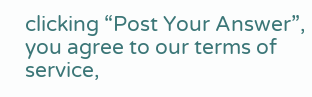clicking “Post Your Answer”, you agree to our terms of service,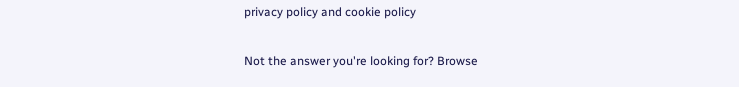privacy policy and cookie policy

Not the answer you're looking for? Browse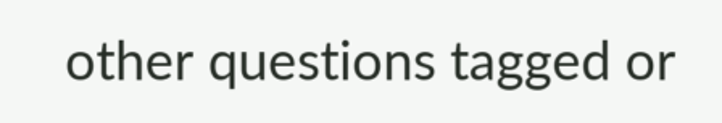other questions tagged or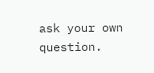ask your own question.